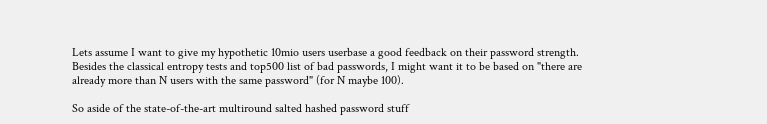Lets assume I want to give my hypothetic 10mio users userbase a good feedback on their password strength. Besides the classical entropy tests and top500 list of bad passwords, I might want it to be based on "there are already more than N users with the same password" (for N maybe 100).

So aside of the state-of-the-art multiround salted hashed password stuff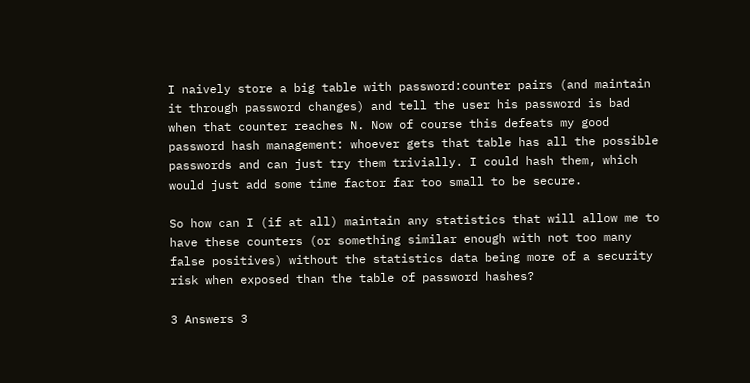I naively store a big table with password:counter pairs (and maintain it through password changes) and tell the user his password is bad when that counter reaches N. Now of course this defeats my good password hash management: whoever gets that table has all the possible passwords and can just try them trivially. I could hash them, which would just add some time factor far too small to be secure.

So how can I (if at all) maintain any statistics that will allow me to have these counters (or something similar enough with not too many false positives) without the statistics data being more of a security risk when exposed than the table of password hashes?

3 Answers 3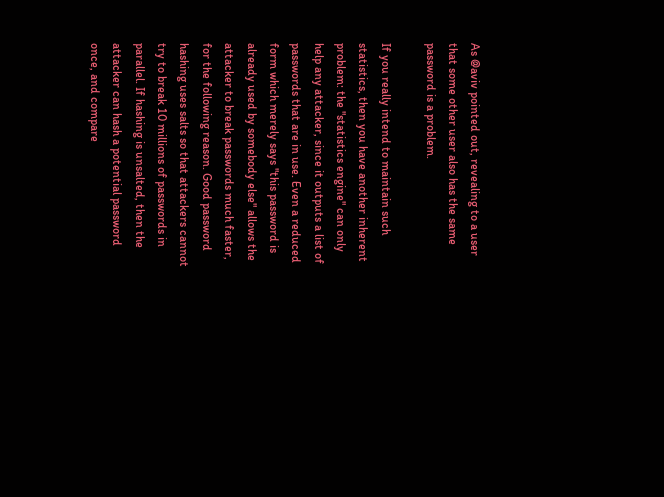As @aviv pointed out, revealing to a user that some other user also has the same password is a problem.

If you really intend to maintain such statistics, then you have another inherent problem: the "statistics engine" can only help any attacker, since it outputs a list of passwords that are in use. Even a reduced form which merely says "this password is already used by somebody else" allows the attacker to break passwords much faster, for the following reason. Good password hashing uses salts so that attackers cannot try to break 10 millions of passwords in parallel. If hashing is unsalted, then the attacker can hash a potential password once, and compare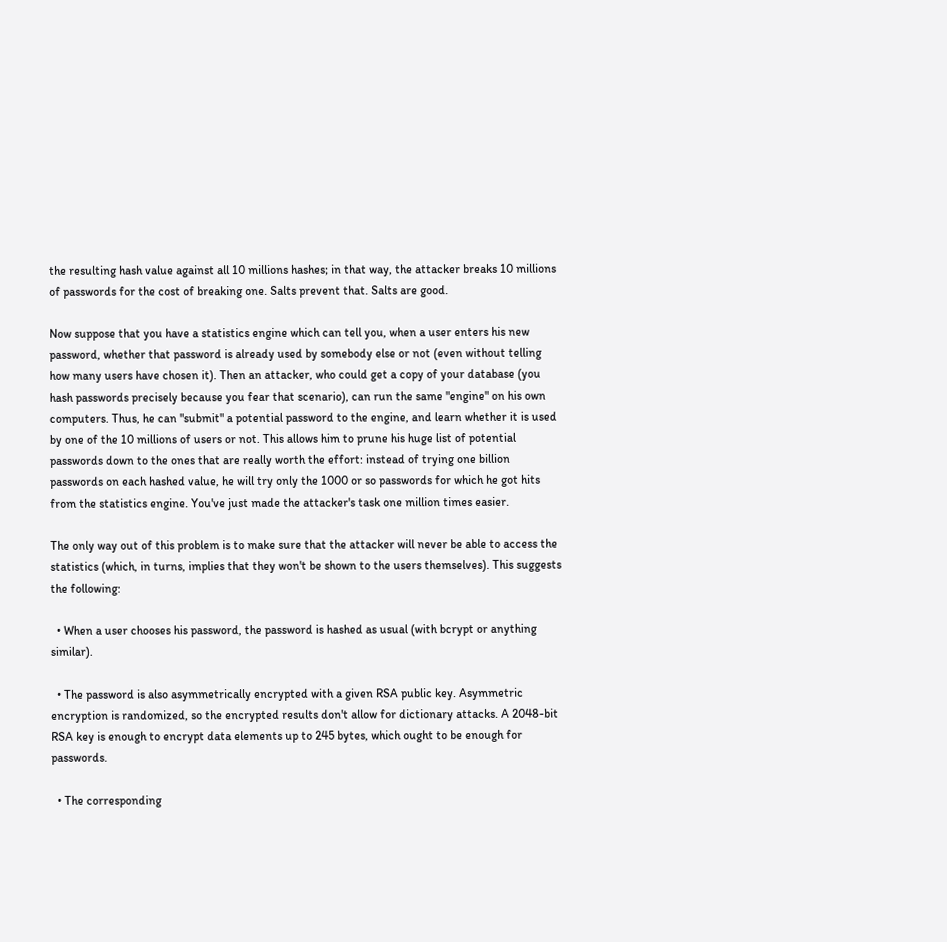the resulting hash value against all 10 millions hashes; in that way, the attacker breaks 10 millions of passwords for the cost of breaking one. Salts prevent that. Salts are good.

Now suppose that you have a statistics engine which can tell you, when a user enters his new password, whether that password is already used by somebody else or not (even without telling how many users have chosen it). Then an attacker, who could get a copy of your database (you hash passwords precisely because you fear that scenario), can run the same "engine" on his own computers. Thus, he can "submit" a potential password to the engine, and learn whether it is used by one of the 10 millions of users or not. This allows him to prune his huge list of potential passwords down to the ones that are really worth the effort: instead of trying one billion passwords on each hashed value, he will try only the 1000 or so passwords for which he got hits from the statistics engine. You've just made the attacker's task one million times easier.

The only way out of this problem is to make sure that the attacker will never be able to access the statistics (which, in turns, implies that they won't be shown to the users themselves). This suggests the following:

  • When a user chooses his password, the password is hashed as usual (with bcrypt or anything similar).

  • The password is also asymmetrically encrypted with a given RSA public key. Asymmetric encryption is randomized, so the encrypted results don't allow for dictionary attacks. A 2048-bit RSA key is enough to encrypt data elements up to 245 bytes, which ought to be enough for passwords.

  • The corresponding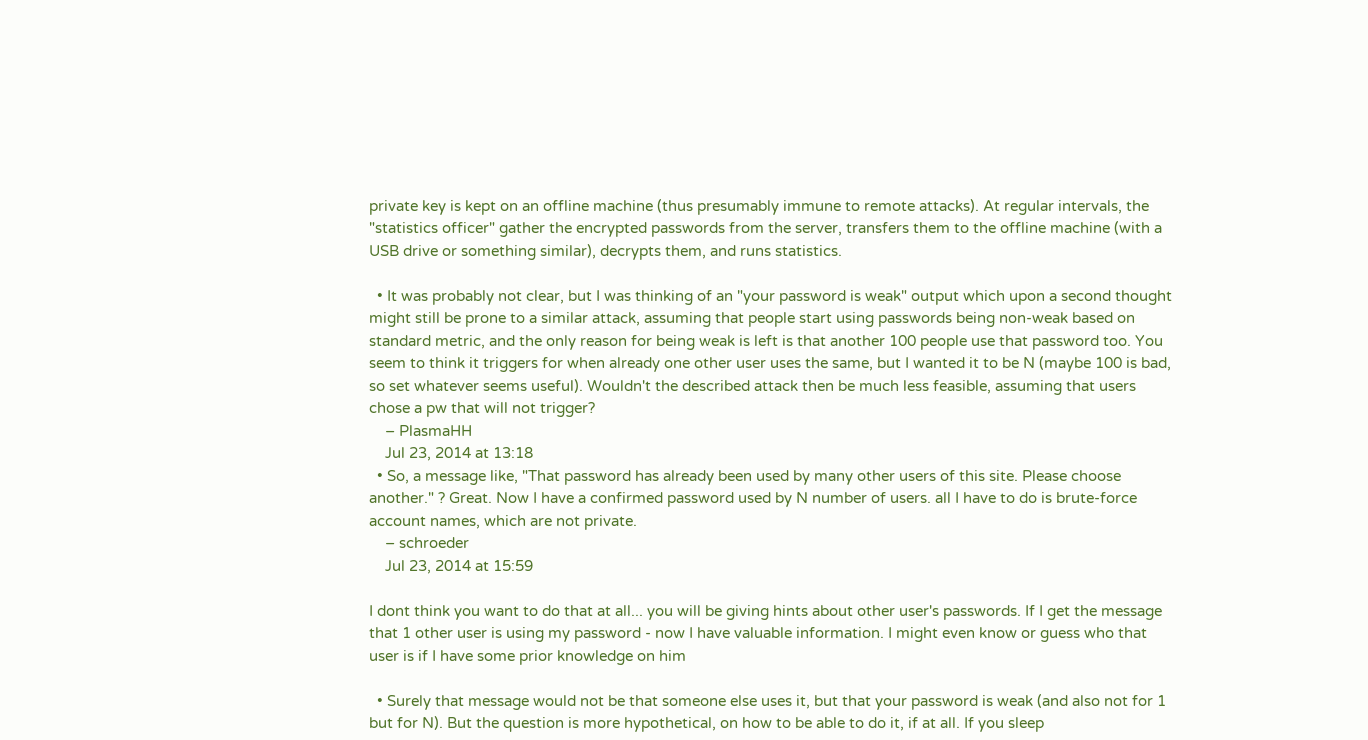private key is kept on an offline machine (thus presumably immune to remote attacks). At regular intervals, the "statistics officer" gather the encrypted passwords from the server, transfers them to the offline machine (with a USB drive or something similar), decrypts them, and runs statistics.

  • It was probably not clear, but I was thinking of an "your password is weak" output which upon a second thought might still be prone to a similar attack, assuming that people start using passwords being non-weak based on standard metric, and the only reason for being weak is left is that another 100 people use that password too. You seem to think it triggers for when already one other user uses the same, but I wanted it to be N (maybe 100 is bad, so set whatever seems useful). Wouldn't the described attack then be much less feasible, assuming that users chose a pw that will not trigger?
    – PlasmaHH
    Jul 23, 2014 at 13:18
  • So, a message like, "That password has already been used by many other users of this site. Please choose another." ? Great. Now I have a confirmed password used by N number of users. all I have to do is brute-force account names, which are not private.
    – schroeder
    Jul 23, 2014 at 15:59

I dont think you want to do that at all... you will be giving hints about other user's passwords. If I get the message that 1 other user is using my password - now I have valuable information. I might even know or guess who that user is if I have some prior knowledge on him

  • Surely that message would not be that someone else uses it, but that your password is weak (and also not for 1 but for N). But the question is more hypothetical, on how to be able to do it, if at all. If you sleep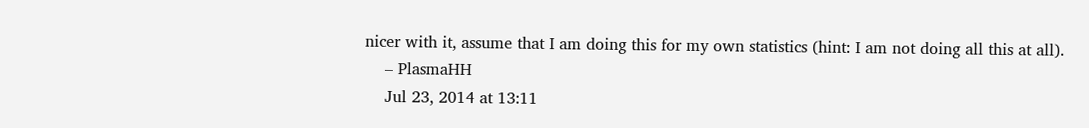nicer with it, assume that I am doing this for my own statistics (hint: I am not doing all this at all).
    – PlasmaHH
    Jul 23, 2014 at 13:11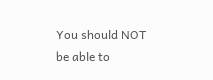You should NOT be able to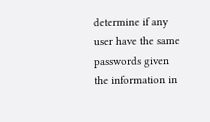determine if any user have the same passwords given the information in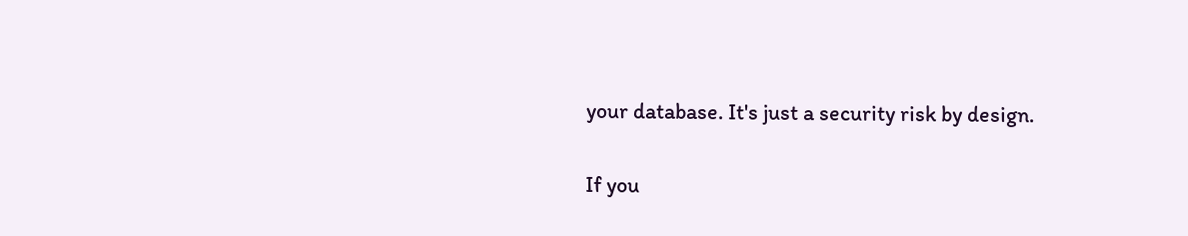your database. It's just a security risk by design.

If you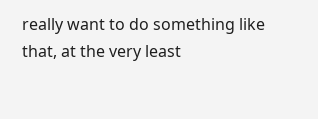really want to do something like that, at the very least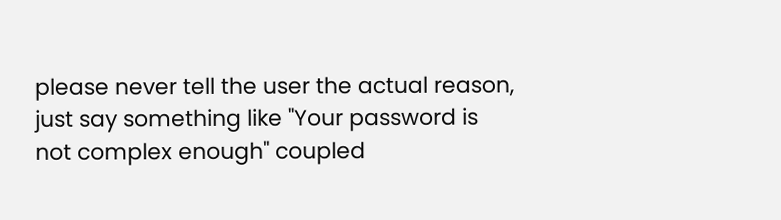please never tell the user the actual reason, just say something like "Your password is not complex enough" coupled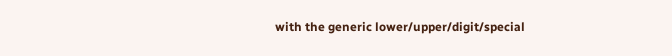with the generic lower/upper/digit/special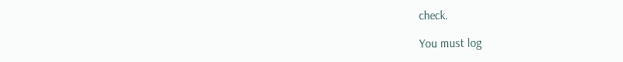check.

You must log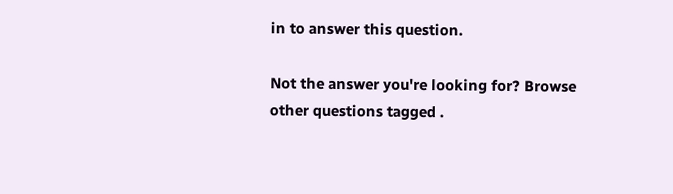in to answer this question.

Not the answer you're looking for? Browse other questions tagged .